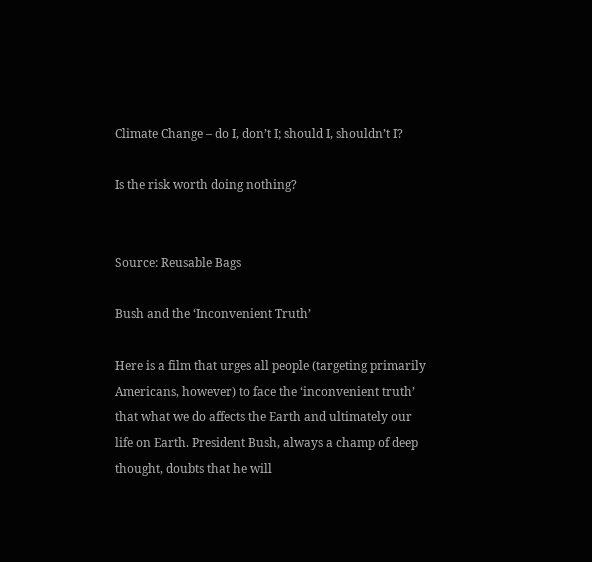Climate Change – do I, don’t I; should I, shouldn’t I?

Is the risk worth doing nothing?


Source: Reusable Bags

Bush and the ‘Inconvenient Truth’

Here is a film that urges all people (targeting primarily Americans, however) to face the ‘inconvenient truth’ that what we do affects the Earth and ultimately our life on Earth. President Bush, always a champ of deep thought, doubts that he will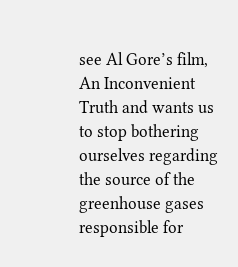see Al Gore’s film, An Inconvenient Truth and wants us to stop bothering ourselves regarding the source of the greenhouse gases responsible for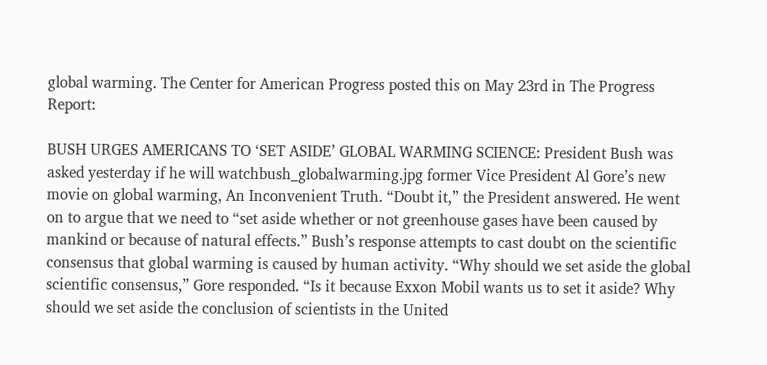global warming. The Center for American Progress posted this on May 23rd in The Progress Report:

BUSH URGES AMERICANS TO ‘SET ASIDE’ GLOBAL WARMING SCIENCE: President Bush was asked yesterday if he will watchbush_globalwarming.jpg former Vice President Al Gore’s new movie on global warming, An Inconvenient Truth. “Doubt it,” the President answered. He went on to argue that we need to “set aside whether or not greenhouse gases have been caused by mankind or because of natural effects.” Bush’s response attempts to cast doubt on the scientific consensus that global warming is caused by human activity. “Why should we set aside the global scientific consensus,” Gore responded. “Is it because Exxon Mobil wants us to set it aside? Why should we set aside the conclusion of scientists in the United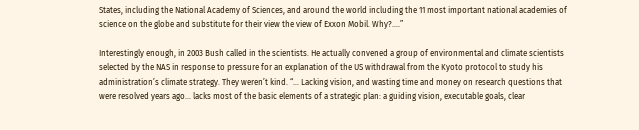States, including the National Academy of Sciences, and around the world including the 11 most important national academies of science on the globe and substitute for their view the view of Exxon Mobil. Why?….”

Interestingly enough, in 2003 Bush called in the scientists. He actually convened a group of environmental and climate scientists selected by the NAS in response to pressure for an explanation of the US withdrawal from the Kyoto protocol to study his administration’s climate strategy. They weren’t kind. “… Lacking vision, and wasting time and money on research questions that were resolved years ago… lacks most of the basic elements of a strategic plan: a guiding vision, executable goals, clear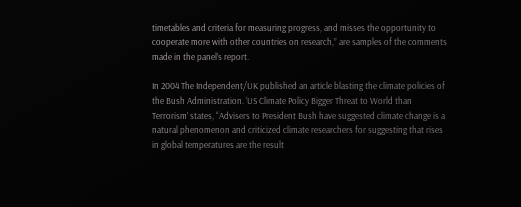timetables and criteria for measuring progress, and misses the opportunity to cooperate more with other countries on research,” are samples of the comments made in the panel’s report.

In 2004 The Independent/UK published an article blasting the climate policies of the Bush Administration. ‘US Climate Policy Bigger Threat to World than Terrorism’ states, “Advisers to President Bush have suggested climate change is a natural phenomenon and criticized climate researchers for suggesting that rises in global temperatures are the result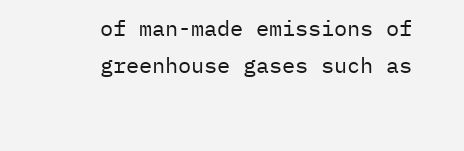of man-made emissions of greenhouse gases such as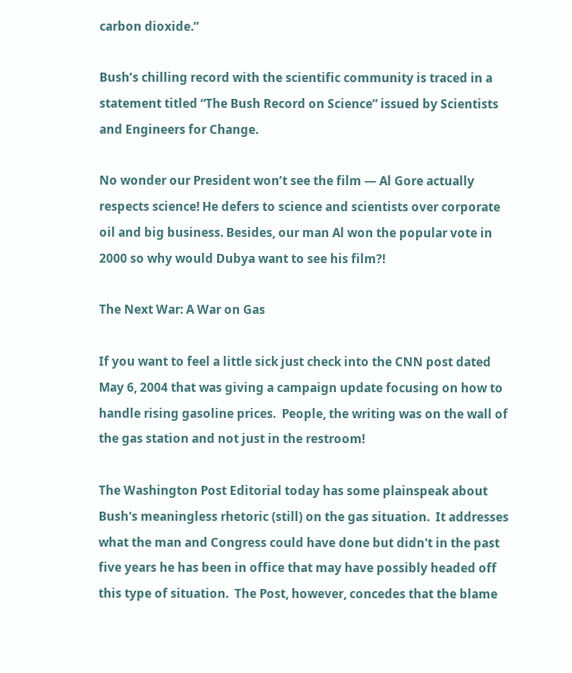carbon dioxide.”

Bush’s chilling record with the scientific community is traced in a statement titled “The Bush Record on Science” issued by Scientists and Engineers for Change.

No wonder our President won’t see the film — Al Gore actually respects science! He defers to science and scientists over corporate oil and big business. Besides, our man Al won the popular vote in 2000 so why would Dubya want to see his film?!

The Next War: A War on Gas

If you want to feel a little sick just check into the CNN post dated May 6, 2004 that was giving a campaign update focusing on how to handle rising gasoline prices.  People, the writing was on the wall of the gas station and not just in the restroom!

The Washington Post Editorial today has some plainspeak about Bush's meaningless rhetoric (still) on the gas situation.  It addresses what the man and Congress could have done but didn't in the past five years he has been in office that may have possibly headed off this type of situation.  The Post, however, concedes that the blame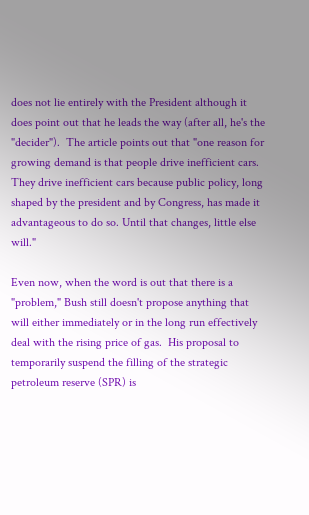does not lie entirely with the President although it does point out that he leads the way (after all, he's the "decider").  The article points out that "one reason for growing demand is that people drive inefficient cars. They drive inefficient cars because public policy, long shaped by the president and by Congress, has made it advantageous to do so. Until that changes, little else will."

Even now, when the word is out that there is a "problem," Bush still doesn't propose anything that will either immediately or in the long run effectively deal with the rising price of gas.  His proposal to temporarily suspend the filling of the strategic petroleum reserve (SPR) is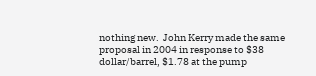nothing new.  John Kerry made the same proposal in 2004 in response to $38 dollar/barrel, $1.78 at the pump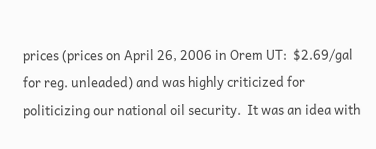prices (prices on April 26, 2006 in Orem UT:  $2.69/gal for reg. unleaded) and was highly criticized for politicizing our national oil security.  It was an idea with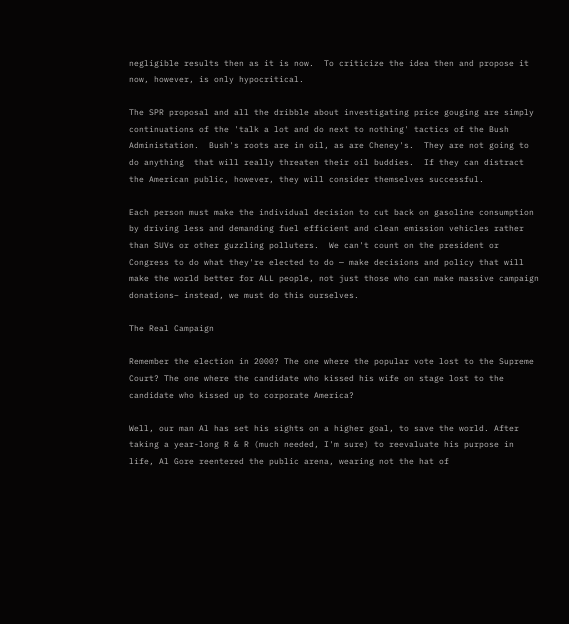negligible results then as it is now.  To criticize the idea then and propose it now, however, is only hypocritical.

The SPR proposal and all the dribble about investigating price gouging are simply continuations of the 'talk a lot and do next to nothing' tactics of the Bush Administation.  Bush's roots are in oil, as are Cheney's.  They are not going to do anything  that will really threaten their oil buddies.  If they can distract the American public, however, they will consider themselves successful.

Each person must make the individual decision to cut back on gasoline consumption by driving less and demanding fuel efficient and clean emission vehicles rather than SUVs or other guzzling polluters.  We can't count on the president or Congress to do what they're elected to do — make decisions and policy that will make the world better for ALL people, not just those who can make massive campaign donations– instead, we must do this ourselves.

The Real Campaign

Remember the election in 2000? The one where the popular vote lost to the Supreme Court? The one where the candidate who kissed his wife on stage lost to the candidate who kissed up to corporate America?

Well, our man Al has set his sights on a higher goal, to save the world. After taking a year-long R & R (much needed, I'm sure) to reevaluate his purpose in life, Al Gore reentered the public arena, wearing not the hat of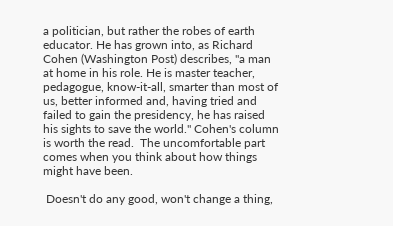a politician, but rather the robes of earth educator. He has grown into, as Richard Cohen (Washington Post) describes, "a man at home in his role. He is master teacher, pedagogue, know-it-all, smarter than most of us, better informed and, having tried and failed to gain the presidency, he has raised his sights to save the world." Cohen's column is worth the read.  The uncomfortable part comes when you think about how things might have been.

 Doesn't do any good, won't change a thing,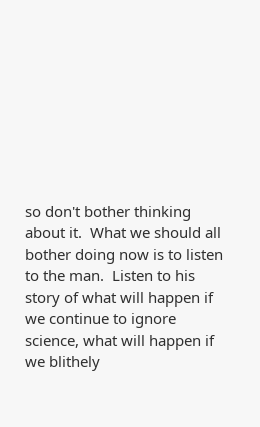so don't bother thinking about it.  What we should all bother doing now is to listen to the man.  Listen to his story of what will happen if we continue to ignore science, what will happen if we blithely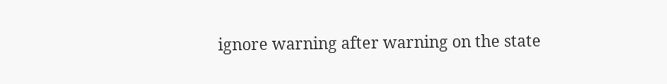ignore warning after warning on the state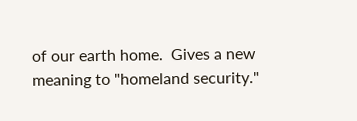of our earth home.  Gives a new meaning to "homeland security."